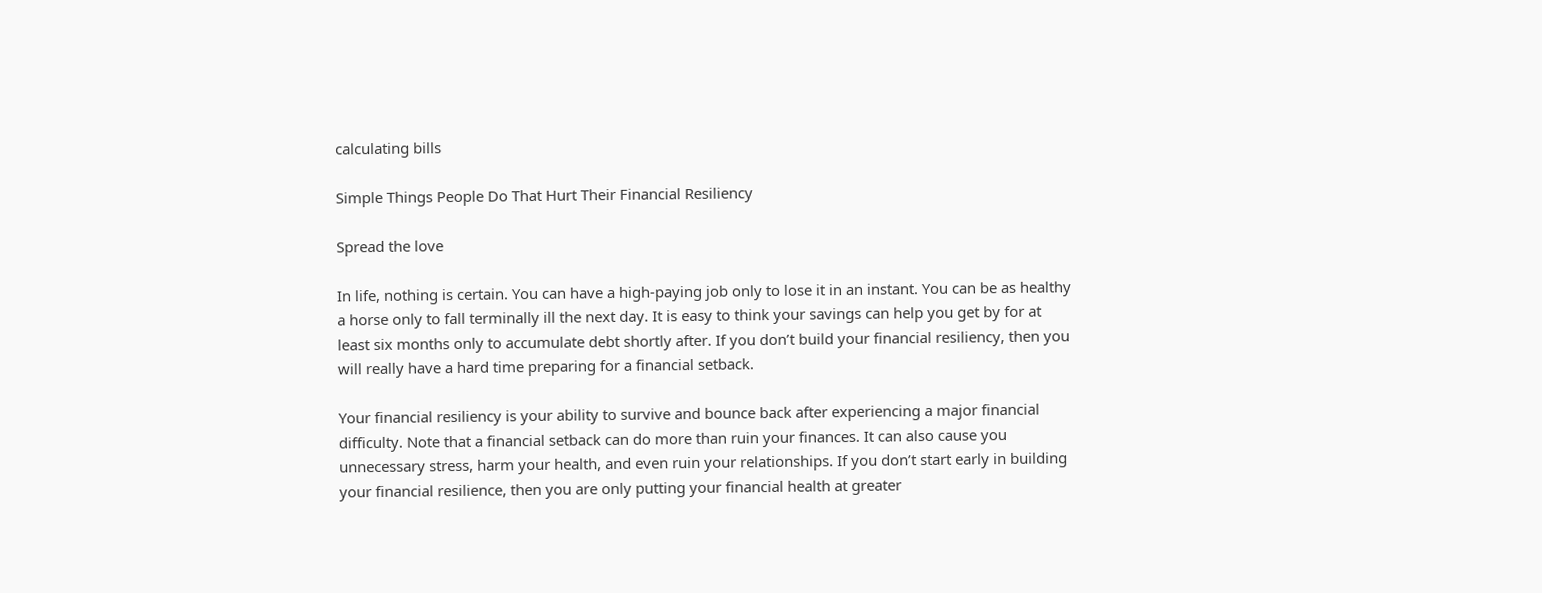calculating bills

Simple Things People Do That Hurt Their Financial Resiliency

Spread the love

In life, nothing is certain. You can have a high-paying job only to lose it in an instant. You can be as healthy a horse only to fall terminally ill the next day. It is easy to think your savings can help you get by for at least six months only to accumulate debt shortly after. If you don’t build your financial resiliency, then you will really have a hard time preparing for a financial setback.

Your financial resiliency is your ability to survive and bounce back after experiencing a major financial difficulty. Note that a financial setback can do more than ruin your finances. It can also cause you unnecessary stress, harm your health, and even ruin your relationships. If you don’t start early in building your financial resilience, then you are only putting your financial health at greater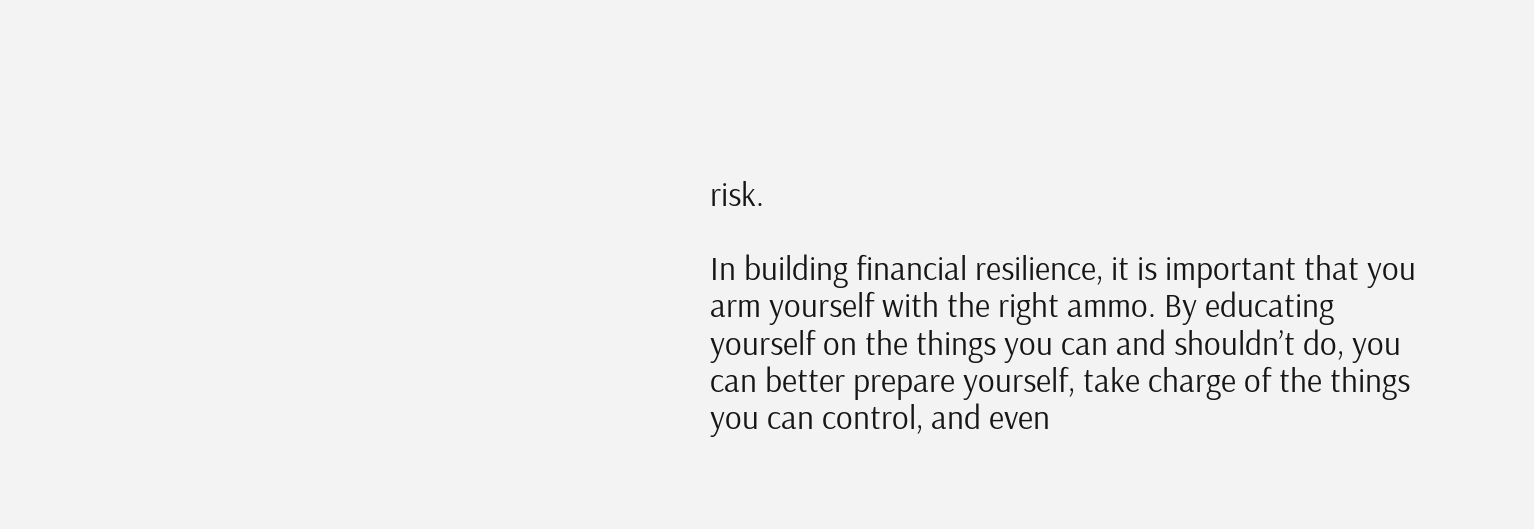risk.

In building financial resilience, it is important that you arm yourself with the right ammo. By educating yourself on the things you can and shouldn’t do, you can better prepare yourself, take charge of the things you can control, and even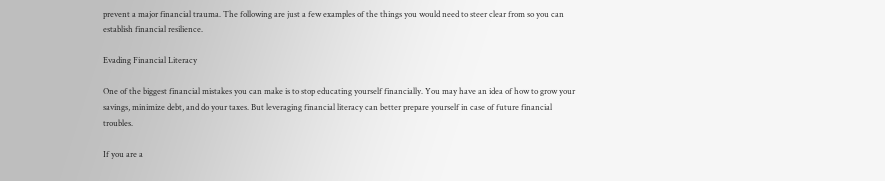prevent a major financial trauma. The following are just a few examples of the things you would need to steer clear from so you can establish financial resilience.

Evading Financial Literacy

One of the biggest financial mistakes you can make is to stop educating yourself financially. You may have an idea of how to grow your savings, minimize debt, and do your taxes. But leveraging financial literacy can better prepare yourself in case of future financial troubles.

If you are a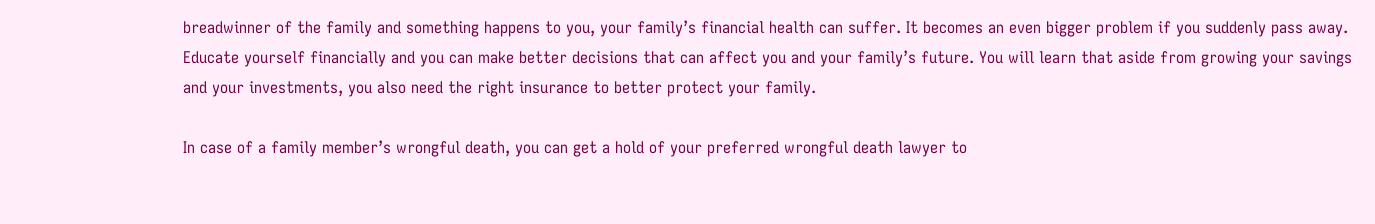breadwinner of the family and something happens to you, your family’s financial health can suffer. It becomes an even bigger problem if you suddenly pass away. Educate yourself financially and you can make better decisions that can affect you and your family’s future. You will learn that aside from growing your savings and your investments, you also need the right insurance to better protect your family.

In case of a family member’s wrongful death, you can get a hold of your preferred wrongful death lawyer to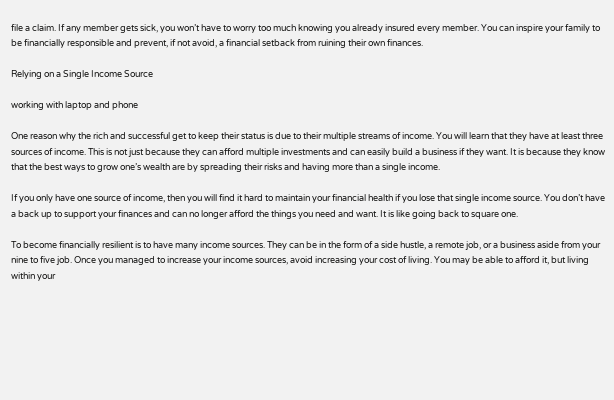file a claim. If any member gets sick, you won’t have to worry too much knowing you already insured every member. You can inspire your family to be financially responsible and prevent, if not avoid, a financial setback from ruining their own finances.

Relying on a Single Income Source

working with laptop and phone

One reason why the rich and successful get to keep their status is due to their multiple streams of income. You will learn that they have at least three sources of income. This is not just because they can afford multiple investments and can easily build a business if they want. It is because they know that the best ways to grow one’s wealth are by spreading their risks and having more than a single income.

If you only have one source of income, then you will find it hard to maintain your financial health if you lose that single income source. You don’t have a back up to support your finances and can no longer afford the things you need and want. It is like going back to square one.

To become financially resilient is to have many income sources. They can be in the form of a side hustle, a remote job, or a business aside from your nine to five job. Once you managed to increase your income sources, avoid increasing your cost of living. You may be able to afford it, but living within your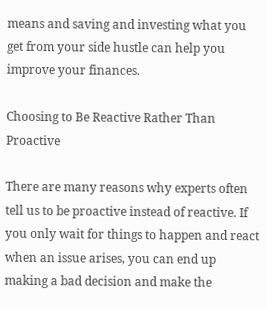means and saving and investing what you get from your side hustle can help you improve your finances.

Choosing to Be Reactive Rather Than Proactive

There are many reasons why experts often tell us to be proactive instead of reactive. If you only wait for things to happen and react when an issue arises, you can end up making a bad decision and make the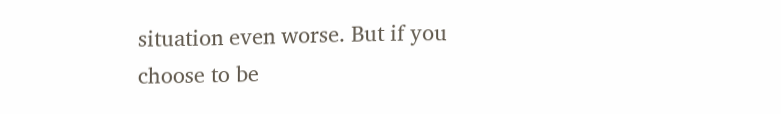situation even worse. But if you choose to be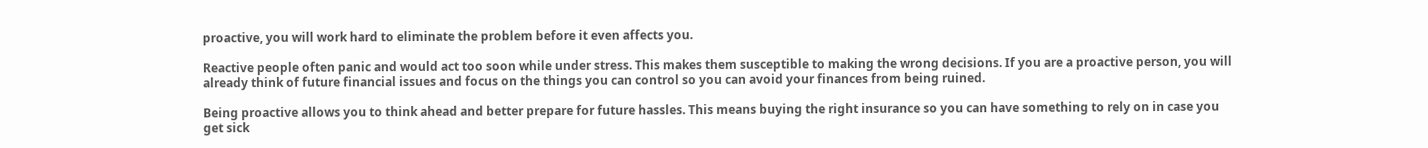proactive, you will work hard to eliminate the problem before it even affects you.

Reactive people often panic and would act too soon while under stress. This makes them susceptible to making the wrong decisions. If you are a proactive person, you will already think of future financial issues and focus on the things you can control so you can avoid your finances from being ruined.

Being proactive allows you to think ahead and better prepare for future hassles. This means buying the right insurance so you can have something to rely on in case you get sick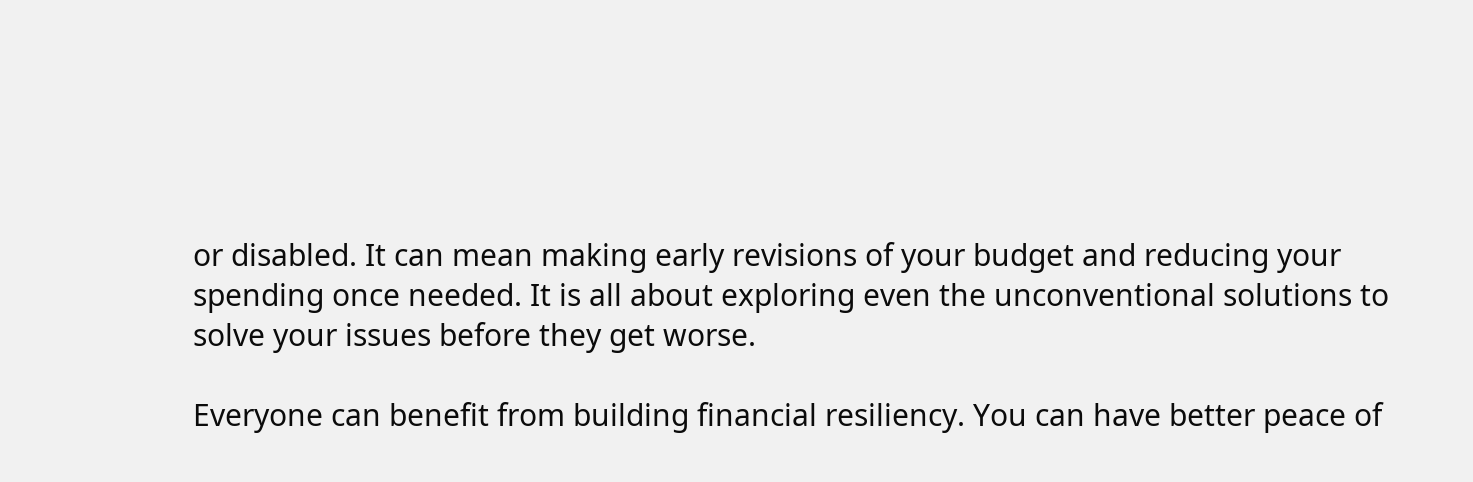or disabled. It can mean making early revisions of your budget and reducing your spending once needed. It is all about exploring even the unconventional solutions to solve your issues before they get worse.

Everyone can benefit from building financial resiliency. You can have better peace of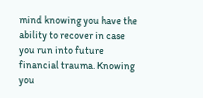mind knowing you have the ability to recover in case you run into future financial trauma. Knowing you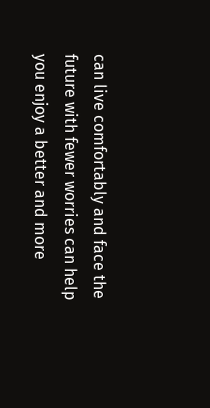can live comfortably and face the future with fewer worries can help you enjoy a better and more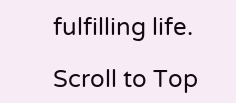fulfilling life.

Scroll to Top